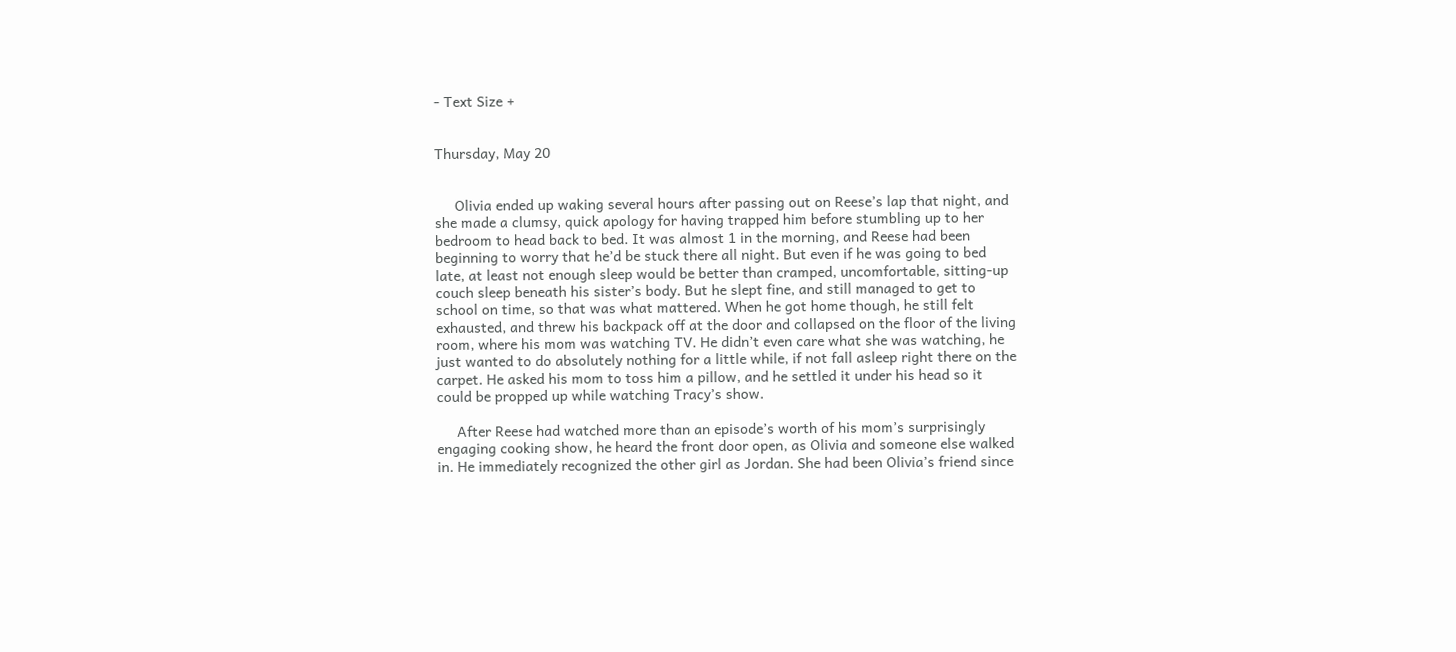- Text Size +


Thursday, May 20


     Olivia ended up waking several hours after passing out on Reese’s lap that night, and she made a clumsy, quick apology for having trapped him before stumbling up to her bedroom to head back to bed. It was almost 1 in the morning, and Reese had been beginning to worry that he’d be stuck there all night. But even if he was going to bed late, at least not enough sleep would be better than cramped, uncomfortable, sitting-up couch sleep beneath his sister’s body. But he slept fine, and still managed to get to school on time, so that was what mattered. When he got home though, he still felt exhausted, and threw his backpack off at the door and collapsed on the floor of the living room, where his mom was watching TV. He didn’t even care what she was watching, he just wanted to do absolutely nothing for a little while, if not fall asleep right there on the carpet. He asked his mom to toss him a pillow, and he settled it under his head so it could be propped up while watching Tracy’s show.

     After Reese had watched more than an episode’s worth of his mom’s surprisingly engaging cooking show, he heard the front door open, as Olivia and someone else walked in. He immediately recognized the other girl as Jordan. She had been Olivia’s friend since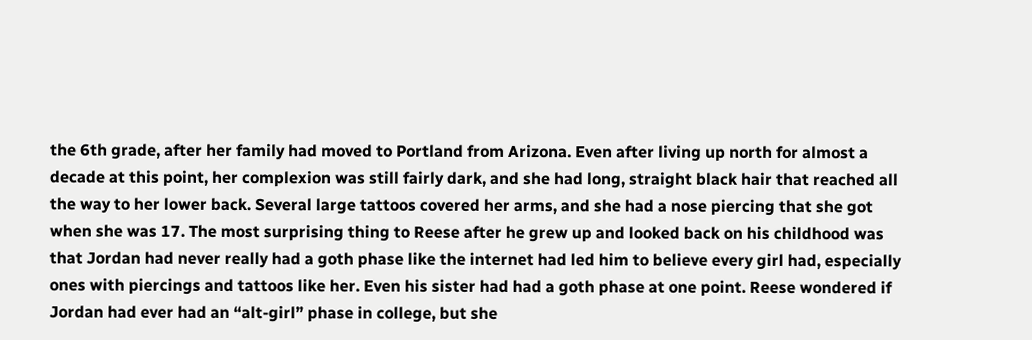the 6th grade, after her family had moved to Portland from Arizona. Even after living up north for almost a decade at this point, her complexion was still fairly dark, and she had long, straight black hair that reached all the way to her lower back. Several large tattoos covered her arms, and she had a nose piercing that she got when she was 17. The most surprising thing to Reese after he grew up and looked back on his childhood was that Jordan had never really had a goth phase like the internet had led him to believe every girl had, especially ones with piercings and tattoos like her. Even his sister had had a goth phase at one point. Reese wondered if Jordan had ever had an “alt-girl” phase in college, but she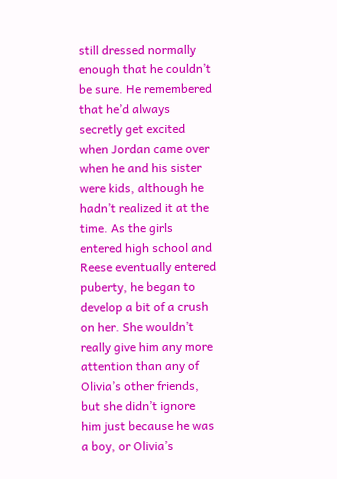still dressed normally enough that he couldn’t be sure. He remembered that he’d always secretly get excited when Jordan came over when he and his sister were kids, although he hadn’t realized it at the time. As the girls entered high school and Reese eventually entered puberty, he began to develop a bit of a crush on her. She wouldn’t really give him any more attention than any of Olivia’s other friends, but she didn’t ignore him just because he was a boy, or Olivia’s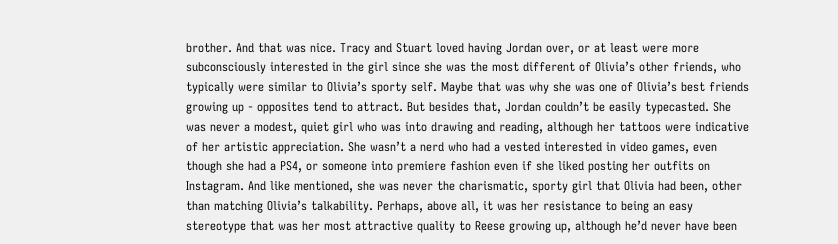brother. And that was nice. Tracy and Stuart loved having Jordan over, or at least were more subconsciously interested in the girl since she was the most different of Olivia’s other friends, who typically were similar to Olivia’s sporty self. Maybe that was why she was one of Olivia’s best friends growing up - opposites tend to attract. But besides that, Jordan couldn’t be easily typecasted. She was never a modest, quiet girl who was into drawing and reading, although her tattoos were indicative of her artistic appreciation. She wasn’t a nerd who had a vested interested in video games, even though she had a PS4, or someone into premiere fashion even if she liked posting her outfits on Instagram. And like mentioned, she was never the charismatic, sporty girl that Olivia had been, other than matching Olivia’s talkability. Perhaps, above all, it was her resistance to being an easy stereotype that was her most attractive quality to Reese growing up, although he’d never have been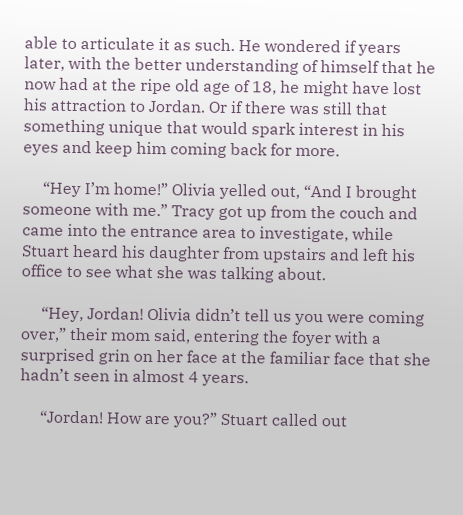able to articulate it as such. He wondered if years later, with the better understanding of himself that he now had at the ripe old age of 18, he might have lost his attraction to Jordan. Or if there was still that something unique that would spark interest in his eyes and keep him coming back for more.

     “Hey I’m home!” Olivia yelled out, “And I brought someone with me.” Tracy got up from the couch and came into the entrance area to investigate, while Stuart heard his daughter from upstairs and left his office to see what she was talking about.

     “Hey, Jordan! Olivia didn’t tell us you were coming over,” their mom said, entering the foyer with a surprised grin on her face at the familiar face that she hadn’t seen in almost 4 years.

     “Jordan! How are you?” Stuart called out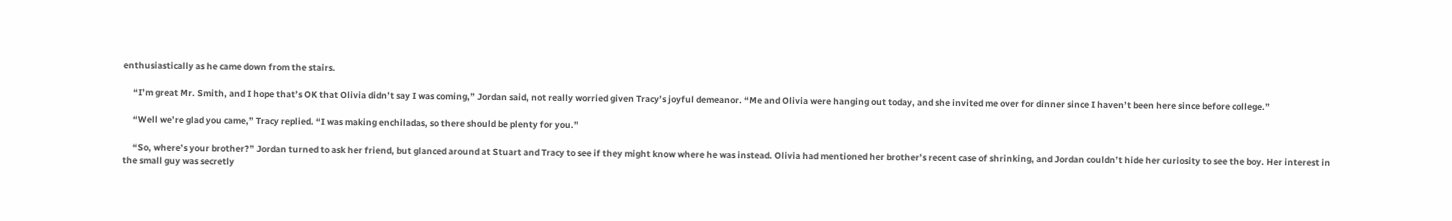enthusiastically as he came down from the stairs.

     “I’m great Mr. Smith, and I hope that’s OK that Olivia didn’t say I was coming,” Jordan said, not really worried given Tracy’s joyful demeanor. “Me and Olivia were hanging out today, and she invited me over for dinner since I haven’t been here since before college.”

     “Well we’re glad you came,” Tracy replied. “I was making enchiladas, so there should be plenty for you.”

     “So, where’s your brother?” Jordan turned to ask her friend, but glanced around at Stuart and Tracy to see if they might know where he was instead. Olivia had mentioned her brother’s recent case of shrinking, and Jordan couldn’t hide her curiosity to see the boy. Her interest in the small guy was secretly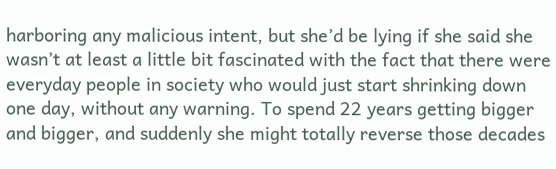harboring any malicious intent, but she’d be lying if she said she wasn’t at least a little bit fascinated with the fact that there were everyday people in society who would just start shrinking down one day, without any warning. To spend 22 years getting bigger and bigger, and suddenly she might totally reverse those decades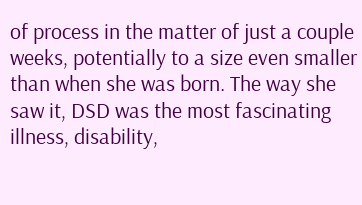of process in the matter of just a couple weeks, potentially to a size even smaller than when she was born. The way she saw it, DSD was the most fascinating illness, disability,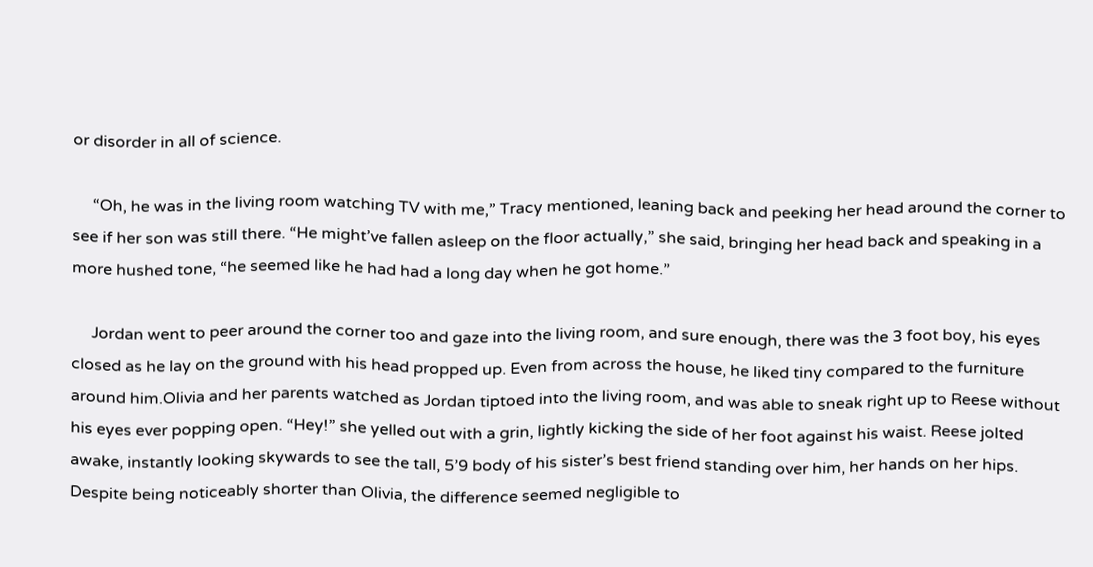or disorder in all of science.

     “Oh, he was in the living room watching TV with me,” Tracy mentioned, leaning back and peeking her head around the corner to see if her son was still there. “He might’ve fallen asleep on the floor actually,” she said, bringing her head back and speaking in a more hushed tone, “he seemed like he had had a long day when he got home.”

     Jordan went to peer around the corner too and gaze into the living room, and sure enough, there was the 3 foot boy, his eyes closed as he lay on the ground with his head propped up. Even from across the house, he liked tiny compared to the furniture around him.Olivia and her parents watched as Jordan tiptoed into the living room, and was able to sneak right up to Reese without his eyes ever popping open. “Hey!” she yelled out with a grin, lightly kicking the side of her foot against his waist. Reese jolted awake, instantly looking skywards to see the tall, 5’9 body of his sister’s best friend standing over him, her hands on her hips. Despite being noticeably shorter than Olivia, the difference seemed negligible to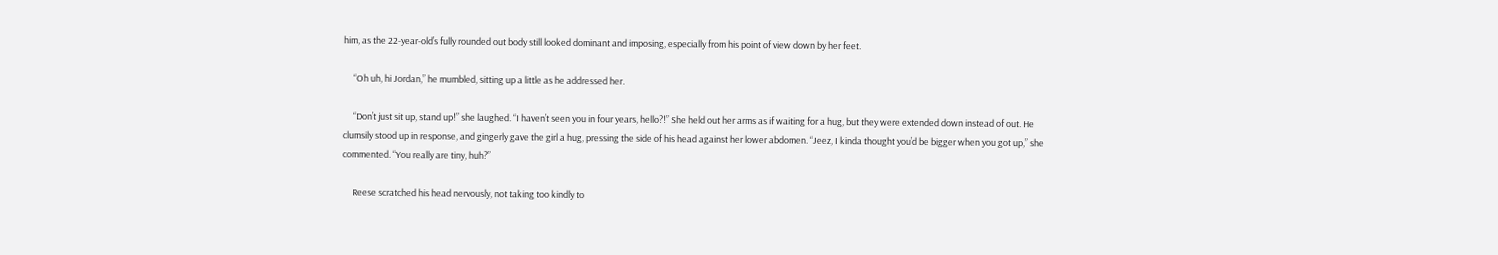him, as the 22-year-old’s fully rounded out body still looked dominant and imposing, especially from his point of view down by her feet.

     “Oh uh, hi Jordan,” he mumbled, sitting up a little as he addressed her.

     “Don’t just sit up, stand up!” she laughed. “I haven’t seen you in four years, hello?!” She held out her arms as if waiting for a hug, but they were extended down instead of out. He clumsily stood up in response, and gingerly gave the girl a hug, pressing the side of his head against her lower abdomen. “Jeez, I kinda thought you’d be bigger when you got up,” she commented. “You really are tiny, huh?”

     Reese scratched his head nervously, not taking too kindly to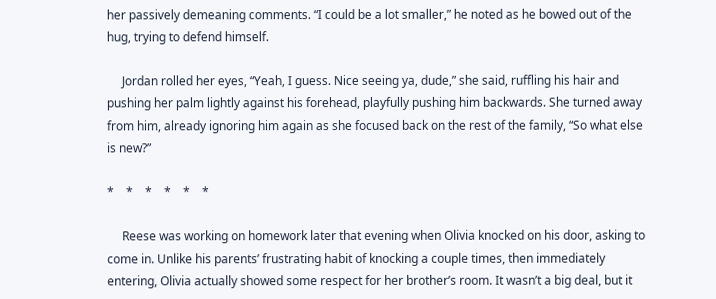her passively demeaning comments. “I could be a lot smaller,” he noted as he bowed out of the hug, trying to defend himself.

     Jordan rolled her eyes, “Yeah, I guess. Nice seeing ya, dude,” she said, ruffling his hair and pushing her palm lightly against his forehead, playfully pushing him backwards. She turned away from him, already ignoring him again as she focused back on the rest of the family, “So what else is new?”

*    *    *    *    *    *

     Reese was working on homework later that evening when Olivia knocked on his door, asking to come in. Unlike his parents’ frustrating habit of knocking a couple times, then immediately entering, Olivia actually showed some respect for her brother’s room. It wasn’t a big deal, but it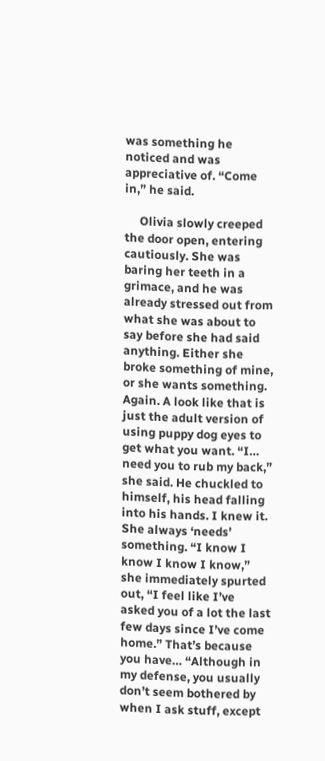was something he noticed and was appreciative of. “Come in,” he said.

     Olivia slowly creeped the door open, entering cautiously. She was baring her teeth in a grimace, and he was already stressed out from what she was about to say before she had said anything. Either she broke something of mine, or she wants something. Again. A look like that is just the adult version of using puppy dog eyes to get what you want. “I… need you to rub my back,” she said. He chuckled to himself, his head falling into his hands. I knew it. She always ‘needs’ something. “I know I know I know I know,” she immediately spurted out, “I feel like I’ve asked you of a lot the last few days since I’ve come home.” That’s because you have… “Although in my defense, you usually don’t seem bothered by when I ask stuff, except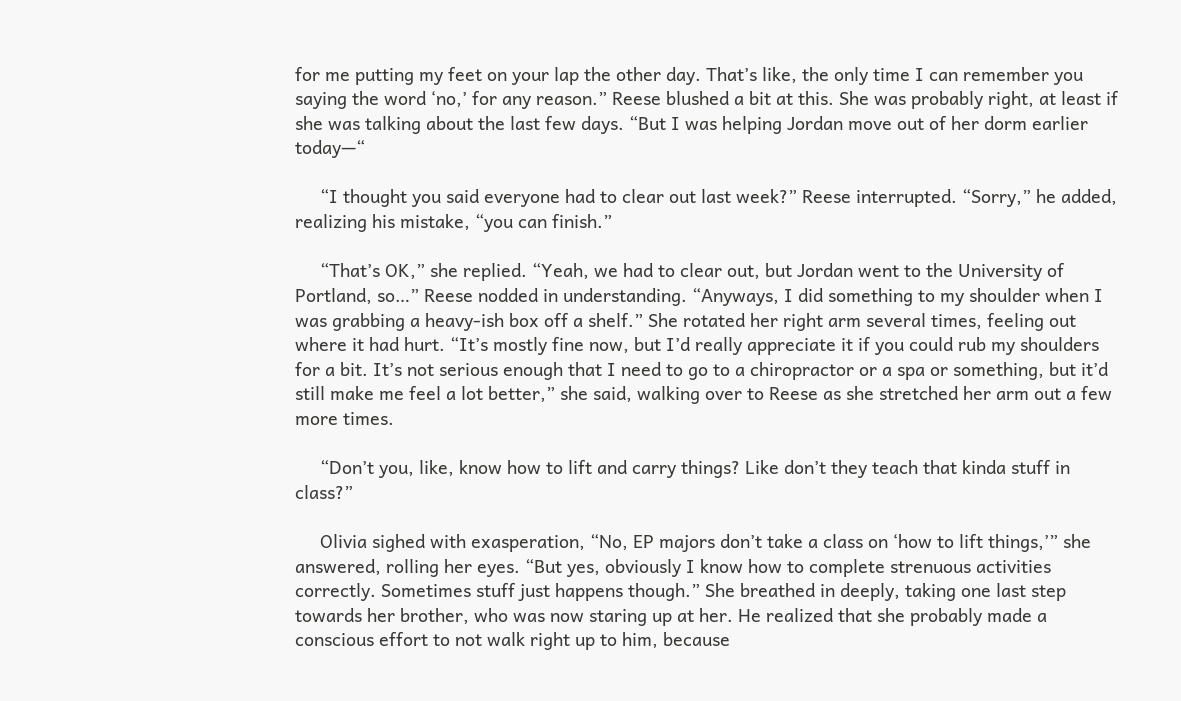for me putting my feet on your lap the other day. That’s like, the only time I can remember you saying the word ‘no,’ for any reason.” Reese blushed a bit at this. She was probably right, at least if she was talking about the last few days. “But I was helping Jordan move out of her dorm earlier today—“

     “I thought you said everyone had to clear out last week?” Reese interrupted. “Sorry,” he added, realizing his mistake, “you can finish.”

     “That’s OK,” she replied. “Yeah, we had to clear out, but Jordan went to the University of Portland, so…” Reese nodded in understanding. “Anyways, I did something to my shoulder when I was grabbing a heavy-ish box off a shelf.” She rotated her right arm several times, feeling out where it had hurt. “It’s mostly fine now, but I’d really appreciate it if you could rub my shoulders for a bit. It’s not serious enough that I need to go to a chiropractor or a spa or something, but it’d still make me feel a lot better,” she said, walking over to Reese as she stretched her arm out a few more times.

     “Don’t you, like, know how to lift and carry things? Like don’t they teach that kinda stuff in class?”

     Olivia sighed with exasperation, “No, EP majors don’t take a class on ‘how to lift things,’” she answered, rolling her eyes. “But yes, obviously I know how to complete strenuous activities correctly. Sometimes stuff just happens though.” She breathed in deeply, taking one last step towards her brother, who was now staring up at her. He realized that she probably made a conscious effort to not walk right up to him, because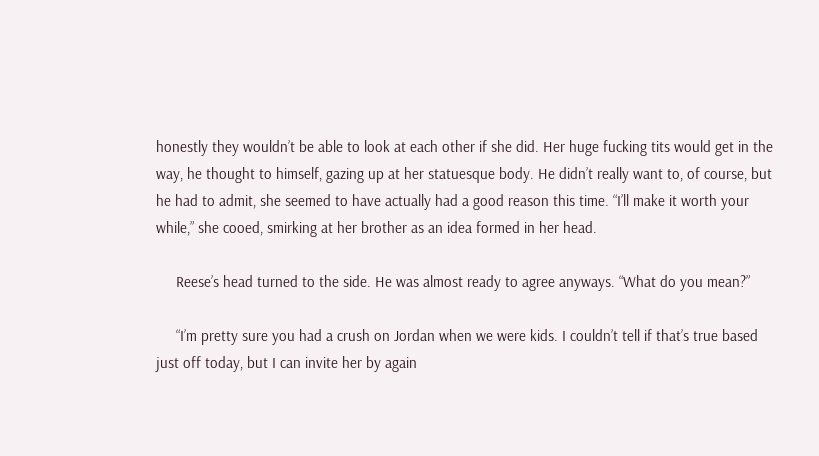honestly they wouldn’t be able to look at each other if she did. Her huge fucking tits would get in the way, he thought to himself, gazing up at her statuesque body. He didn’t really want to, of course, but he had to admit, she seemed to have actually had a good reason this time. “I’ll make it worth your while,” she cooed, smirking at her brother as an idea formed in her head.

     Reese’s head turned to the side. He was almost ready to agree anyways. “What do you mean?”

     “I’m pretty sure you had a crush on Jordan when we were kids. I couldn’t tell if that’s true based just off today, but I can invite her by again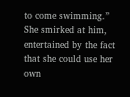to come swimming.” She smirked at him, entertained by the fact that she could use her own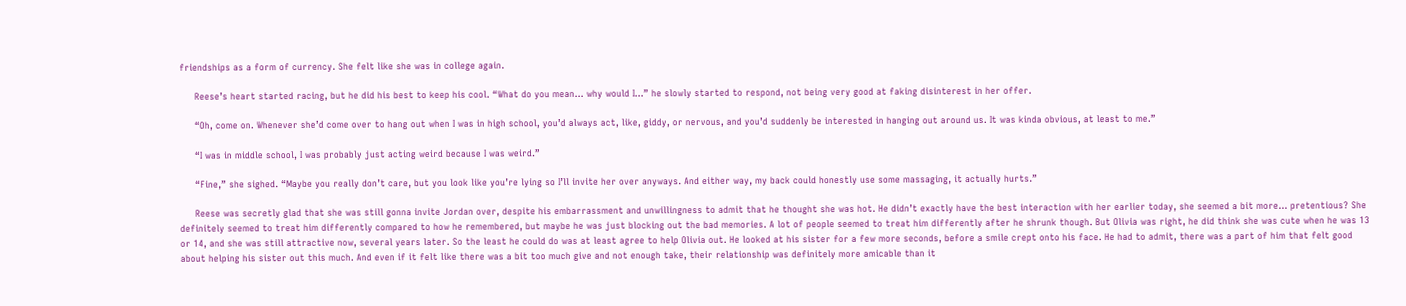friendships as a form of currency. She felt like she was in college again.

     Reese’s heart started racing, but he did his best to keep his cool. “What do you mean… why would I…” he slowly started to respond, not being very good at faking disinterest in her offer.

     “Oh, come on. Whenever she’d come over to hang out when I was in high school, you’d always act, like, giddy, or nervous, and you’d suddenly be interested in hanging out around us. It was kinda obvious, at least to me.”

     “I was in middle school, I was probably just acting weird because I was weird.”

     “Fine,” she sighed. “Maybe you really don’t care, but you look like you’re lying so I’ll invite her over anyways. And either way, my back could honestly use some massaging, it actually hurts.”

     Reese was secretly glad that she was still gonna invite Jordan over, despite his embarrassment and unwillingness to admit that he thought she was hot. He didn’t exactly have the best interaction with her earlier today, she seemed a bit more… pretentious? She definitely seemed to treat him differently compared to how he remembered, but maybe he was just blocking out the bad memories. A lot of people seemed to treat him differently after he shrunk though. But Olivia was right, he did think she was cute when he was 13 or 14, and she was still attractive now, several years later. So the least he could do was at least agree to help Olivia out. He looked at his sister for a few more seconds, before a smile crept onto his face. He had to admit, there was a part of him that felt good about helping his sister out this much. And even if it felt like there was a bit too much give and not enough take, their relationship was definitely more amicable than it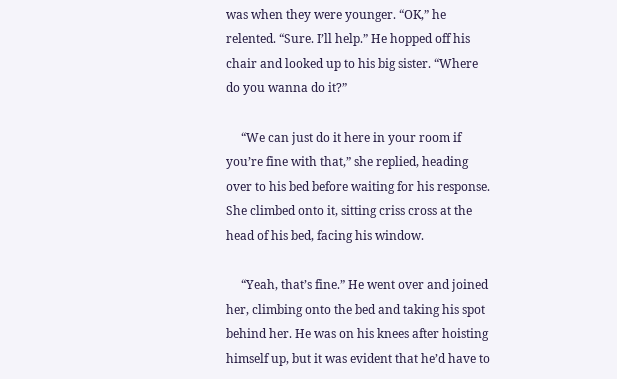was when they were younger. “OK,” he relented. “Sure. I’ll help.” He hopped off his chair and looked up to his big sister. “Where do you wanna do it?”

     “We can just do it here in your room if you’re fine with that,” she replied, heading over to his bed before waiting for his response. She climbed onto it, sitting criss cross at the head of his bed, facing his window.

     “Yeah, that’s fine.” He went over and joined her, climbing onto the bed and taking his spot behind her. He was on his knees after hoisting himself up, but it was evident that he’d have to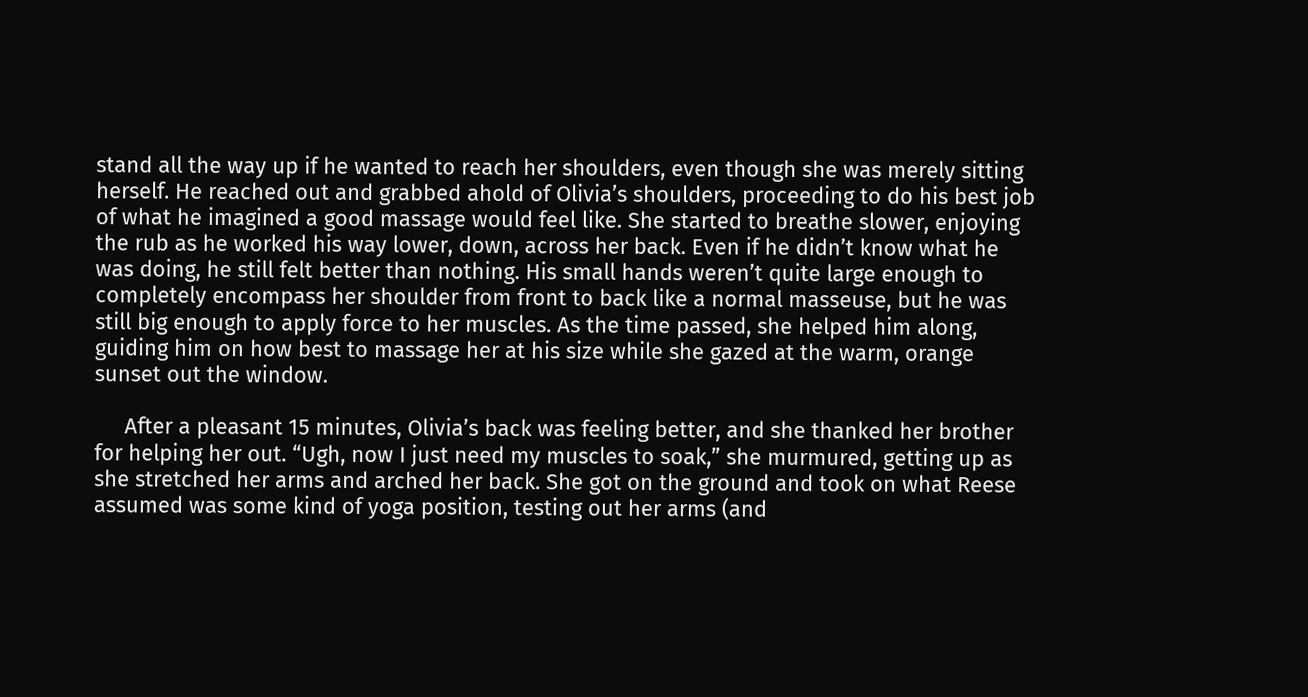stand all the way up if he wanted to reach her shoulders, even though she was merely sitting herself. He reached out and grabbed ahold of Olivia’s shoulders, proceeding to do his best job of what he imagined a good massage would feel like. She started to breathe slower, enjoying the rub as he worked his way lower, down, across her back. Even if he didn’t know what he was doing, he still felt better than nothing. His small hands weren’t quite large enough to completely encompass her shoulder from front to back like a normal masseuse, but he was still big enough to apply force to her muscles. As the time passed, she helped him along, guiding him on how best to massage her at his size while she gazed at the warm, orange sunset out the window.

     After a pleasant 15 minutes, Olivia’s back was feeling better, and she thanked her brother for helping her out. “Ugh, now I just need my muscles to soak,” she murmured, getting up as she stretched her arms and arched her back. She got on the ground and took on what Reese assumed was some kind of yoga position, testing out her arms (and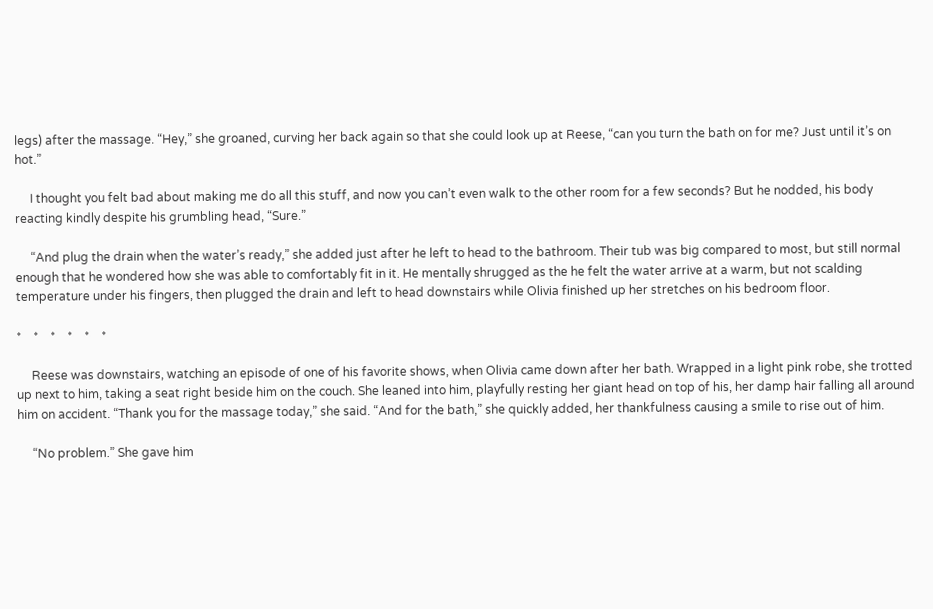legs) after the massage. “Hey,” she groaned, curving her back again so that she could look up at Reese, “can you turn the bath on for me? Just until it’s on hot.”

     I thought you felt bad about making me do all this stuff, and now you can’t even walk to the other room for a few seconds? But he nodded, his body reacting kindly despite his grumbling head, “Sure.”

     “And plug the drain when the water’s ready,” she added just after he left to head to the bathroom. Their tub was big compared to most, but still normal enough that he wondered how she was able to comfortably fit in it. He mentally shrugged as the he felt the water arrive at a warm, but not scalding temperature under his fingers, then plugged the drain and left to head downstairs while Olivia finished up her stretches on his bedroom floor.

*    *    *    *    *    *

     Reese was downstairs, watching an episode of one of his favorite shows, when Olivia came down after her bath. Wrapped in a light pink robe, she trotted up next to him, taking a seat right beside him on the couch. She leaned into him, playfully resting her giant head on top of his, her damp hair falling all around him on accident. “Thank you for the massage today,” she said. “And for the bath,” she quickly added, her thankfulness causing a smile to rise out of him.

     “No problem.” She gave him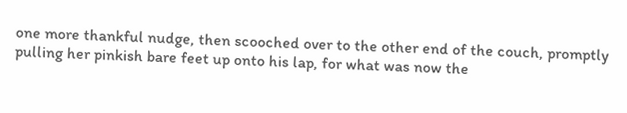one more thankful nudge, then scooched over to the other end of the couch, promptly pulling her pinkish bare feet up onto his lap, for what was now the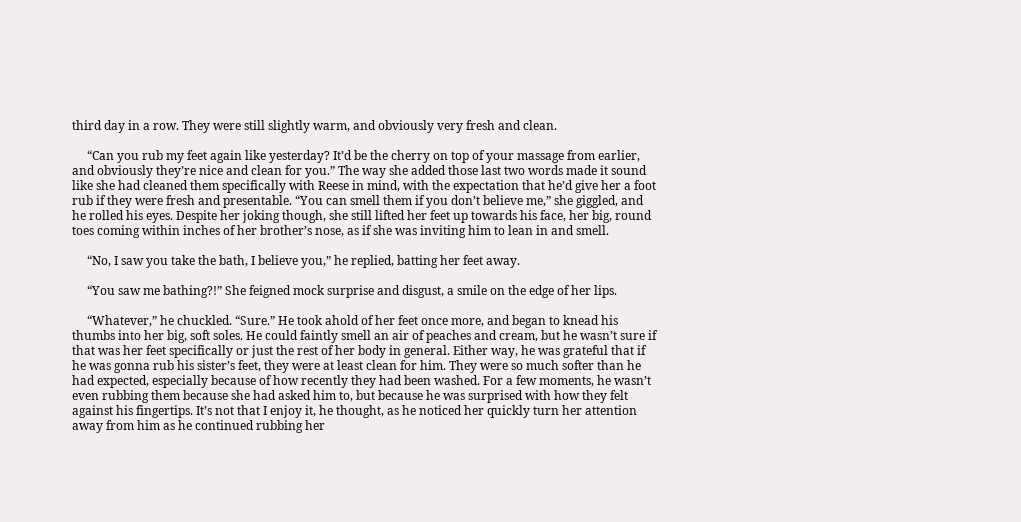third day in a row. They were still slightly warm, and obviously very fresh and clean.

     “Can you rub my feet again like yesterday? It’d be the cherry on top of your massage from earlier, and obviously they’re nice and clean for you.” The way she added those last two words made it sound like she had cleaned them specifically with Reese in mind, with the expectation that he’d give her a foot rub if they were fresh and presentable. “You can smell them if you don’t believe me,” she giggled, and he rolled his eyes. Despite her joking though, she still lifted her feet up towards his face, her big, round toes coming within inches of her brother’s nose, as if she was inviting him to lean in and smell.

     “No, I saw you take the bath, I believe you,” he replied, batting her feet away.

     “You saw me bathing?!” She feigned mock surprise and disgust, a smile on the edge of her lips.

     “Whatever,” he chuckled. “Sure.” He took ahold of her feet once more, and began to knead his thumbs into her big, soft soles. He could faintly smell an air of peaches and cream, but he wasn’t sure if that was her feet specifically or just the rest of her body in general. Either way, he was grateful that if he was gonna rub his sister’s feet, they were at least clean for him. They were so much softer than he had expected, especially because of how recently they had been washed. For a few moments, he wasn’t even rubbing them because she had asked him to, but because he was surprised with how they felt against his fingertips. It’s not that I enjoy it, he thought, as he noticed her quickly turn her attention away from him as he continued rubbing her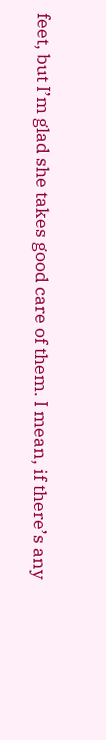feet, but I’m glad she takes good care of them. I mean, if there’s any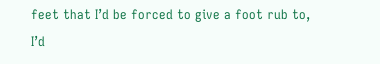feet that I’d be forced to give a foot rub to, I’d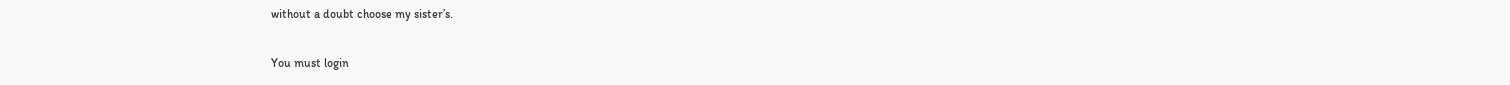without a doubt choose my sister’s.

You must login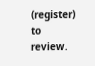(register) to review.